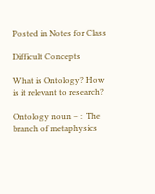Posted in Notes for Class

Difficult Concepts

What is Ontology? How is it relevant to research?

Ontology noun – :  The branch of metaphysics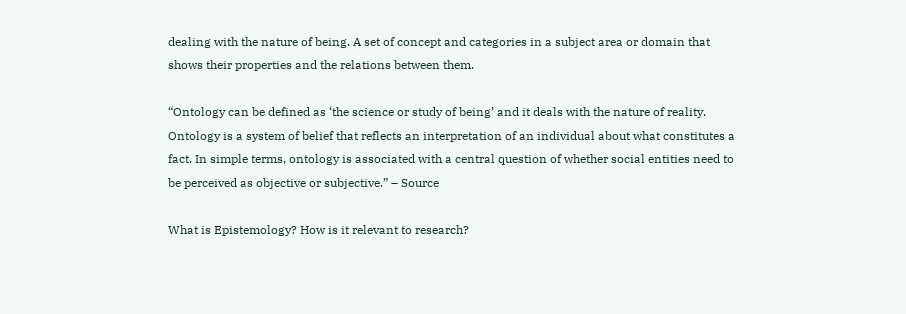dealing with the nature of being. A set of concept and categories in a subject area or domain that shows their properties and the relations between them.

“Ontology can be defined as ‘the science or study of being’ and it deals with the nature of reality. Ontology is a system of belief that reflects an interpretation of an individual about what constitutes a fact. In simple terms, ontology is associated with a central question of whether social entities need to be perceived as objective or subjective.” – Source

What is Epistemology? How is it relevant to research?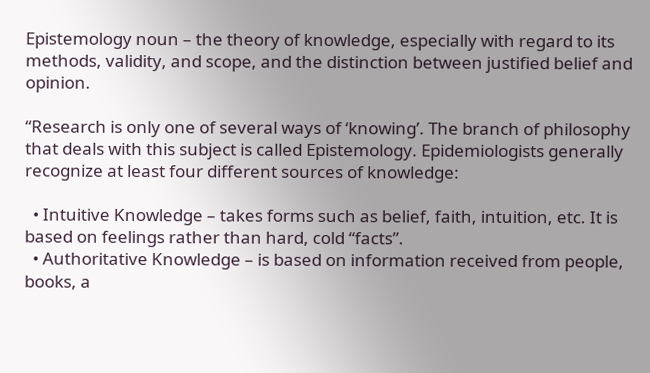Epistemology noun – the theory of knowledge, especially with regard to its methods, validity, and scope, and the distinction between justified belief and opinion.

“Research is only one of several ways of ‘knowing’. The branch of philosophy that deals with this subject is called Epistemology. Epidemiologists generally recognize at least four different sources of knowledge:

  • Intuitive Knowledge – takes forms such as belief, faith, intuition, etc. It is based on feelings rather than hard, cold “facts”.
  • Authoritative Knowledge – is based on information received from people, books, a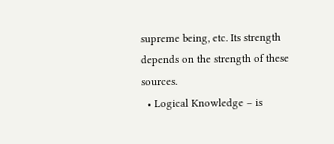supreme being, etc. Its strength depends on the strength of these sources.
  • Logical Knowledge – is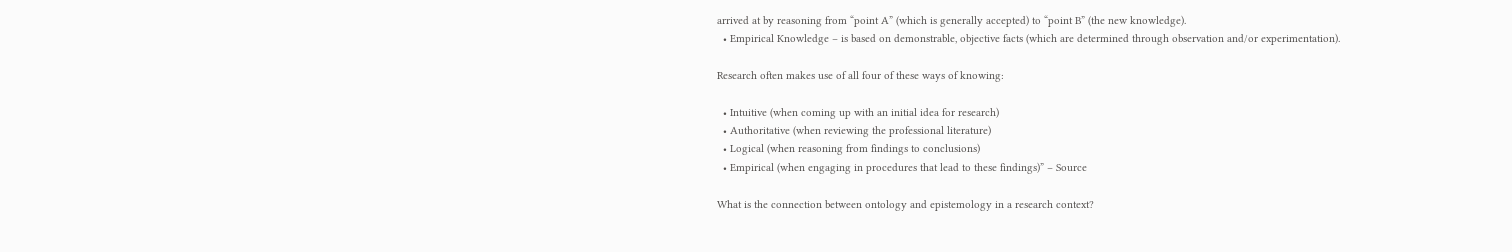arrived at by reasoning from “point A” (which is generally accepted) to “point B” (the new knowledge).
  • Empirical Knowledge – is based on demonstrable, objective facts (which are determined through observation and/or experimentation).

Research often makes use of all four of these ways of knowing:

  • Intuitive (when coming up with an initial idea for research)
  • Authoritative (when reviewing the professional literature)
  • Logical (when reasoning from findings to conclusions)
  • Empirical (when engaging in procedures that lead to these findings)” – Source

What is the connection between ontology and epistemology in a research context?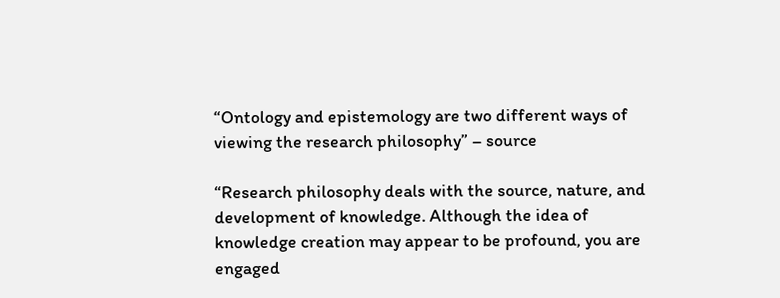“Ontology and epistemology are two different ways of viewing the research philosophy” – source

“Research philosophy deals with the source, nature, and development of knowledge. Although the idea of knowledge creation may appear to be profound, you are engaged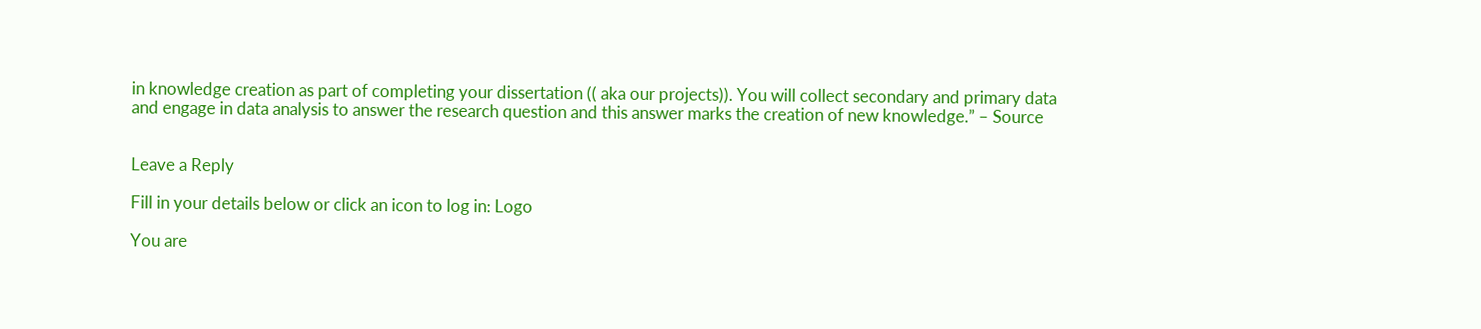in knowledge creation as part of completing your dissertation (( aka our projects)). You will collect secondary and primary data and engage in data analysis to answer the research question and this answer marks the creation of new knowledge.” – Source


Leave a Reply

Fill in your details below or click an icon to log in: Logo

You are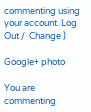commenting using your account. Log Out /  Change )

Google+ photo

You are commenting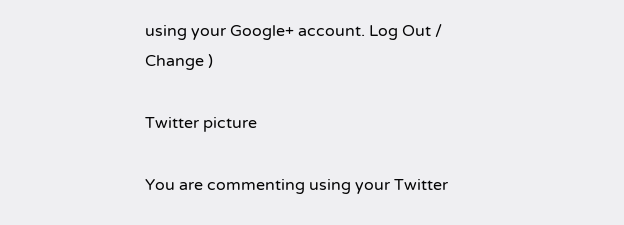using your Google+ account. Log Out /  Change )

Twitter picture

You are commenting using your Twitter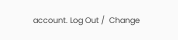account. Log Out /  Change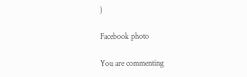)

Facebook photo

You are commenting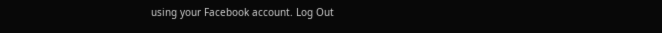using your Facebook account. Log Out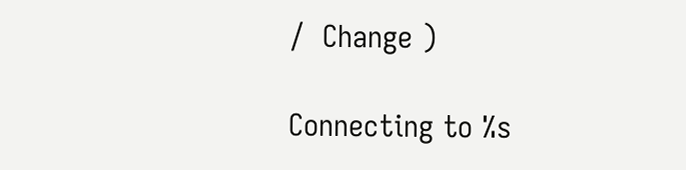/  Change )

Connecting to %s